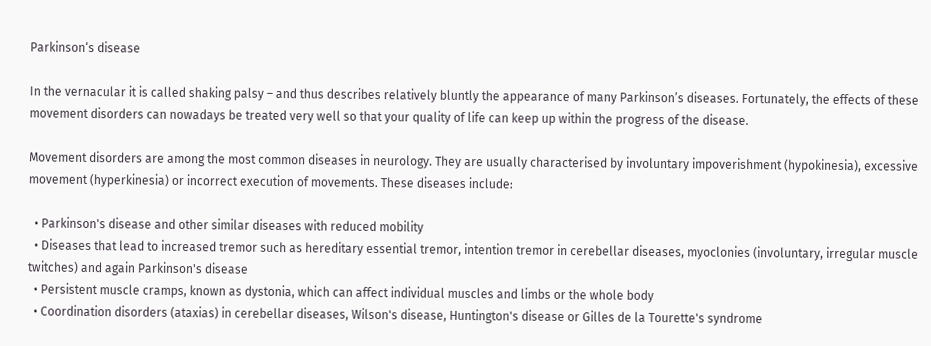Parkinson‘s disease

In the vernacular it is called shaking palsy – and thus describes relatively bluntly the appearance of many Parkinson’s diseases. Fortunately, the effects of these movement disorders can nowadays be treated very well so that your quality of life can keep up within the progress of the disease.

Movement disorders are among the most common diseases in neurology. They are usually characterised by involuntary impoverishment (hypokinesia), excessive movement (hyperkinesia) or incorrect execution of movements. These diseases include:

  • Parkinson's disease and other similar diseases with reduced mobility
  • Diseases that lead to increased tremor such as hereditary essential tremor, intention tremor in cerebellar diseases, myoclonies (involuntary, irregular muscle twitches) and again Parkinson's disease
  • Persistent muscle cramps, known as dystonia, which can affect individual muscles and limbs or the whole body
  • Coordination disorders (ataxias) in cerebellar diseases, Wilson's disease, Huntington's disease or Gilles de la Tourette's syndrome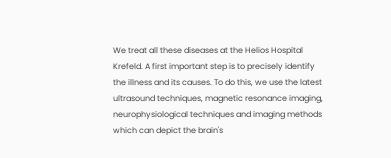We treat all these diseases at the Helios Hospital Krefeld. A first important step is to precisely identify the illness and its causes. To do this, we use the latest ultrasound techniques, magnetic resonance imaging, neurophysiological techniques and imaging methods which can depict the brain's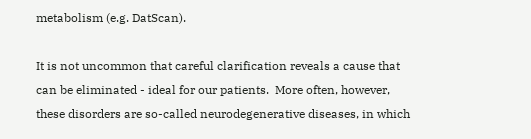metabolism (e.g. DatScan).

It is not uncommon that careful clarification reveals a cause that can be eliminated - ideal for our patients.  More often, however, these disorders are so-called neurodegenerative diseases, in which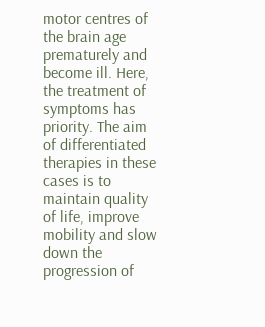motor centres of the brain age prematurely and become ill. Here, the treatment of symptoms has priority. The aim of differentiated therapies in these cases is to maintain quality of life, improve mobility and slow down the progression of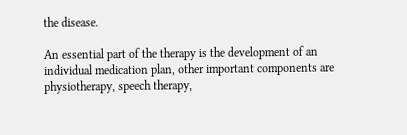the disease.

An essential part of the therapy is the development of an individual medication plan, other important components are physiotherapy, speech therapy,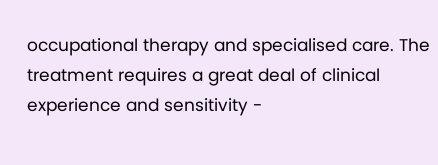occupational therapy and specialised care. The treatment requires a great deal of clinical experience and sensitivity -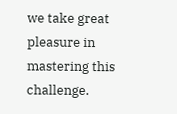we take great pleasure in mastering this challenge.